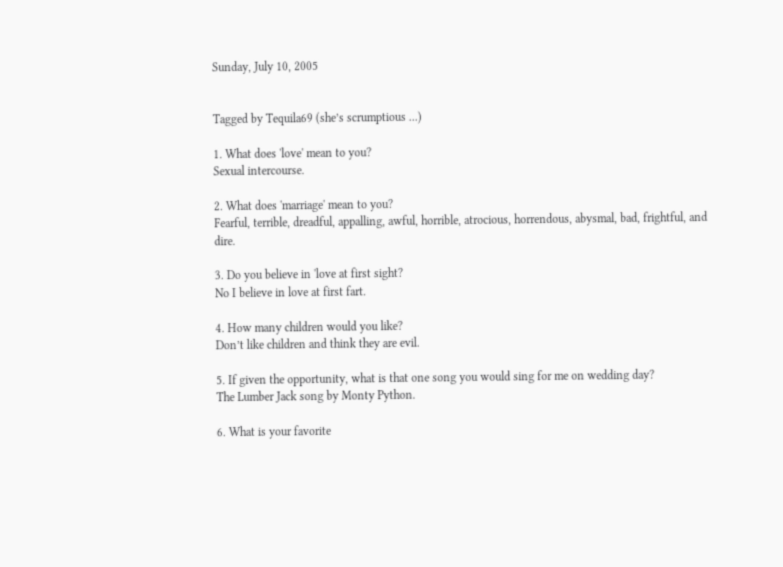Sunday, July 10, 2005


Tagged by Tequila69 (she’s scrumptious ...)

1. What does 'love' mean to you?
Sexual intercourse.

2. What does 'marriage' mean to you?
Fearful, terrible, dreadful, appalling, awful, horrible, atrocious, horrendous, abysmal, bad, frightful, and dire.

3. Do you believe in 'love at first sight?
No I believe in love at first fart.

4. How many children would you like?
Don’t like children and think they are evil.

5. If given the opportunity, what is that one song you would sing for me on wedding day?
The Lumber Jack song by Monty Python.

6. What is your favorite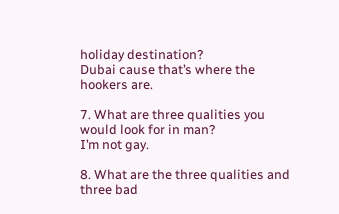holiday destination?
Dubai cause that’s where the hookers are.

7. What are three qualities you would look for in man?
I’m not gay.

8. What are the three qualities and three bad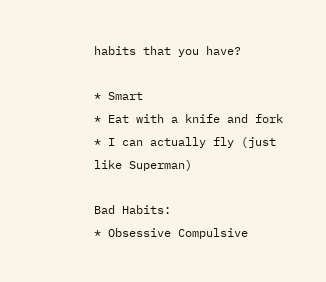habits that you have?

* Smart
* Eat with a knife and fork
* I can actually fly (just like Superman)

Bad Habits:
* Obsessive Compulsive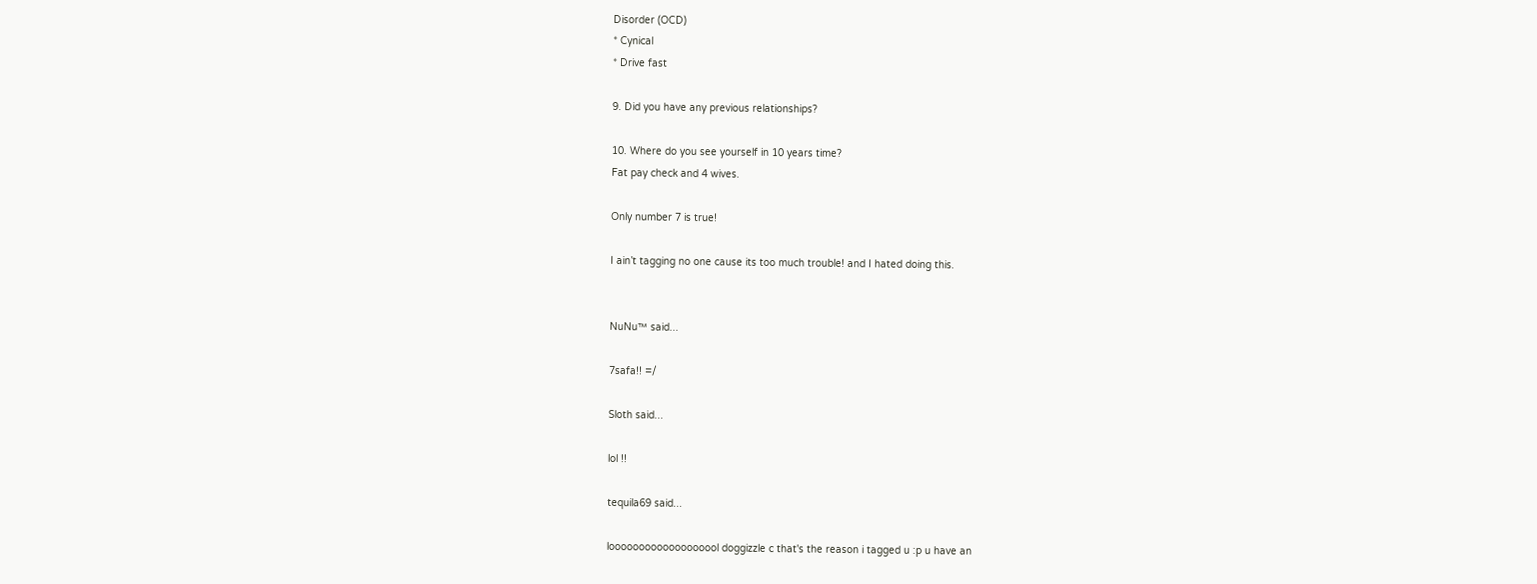Disorder (OCD)
* Cynical
* Drive fast

9. Did you have any previous relationships?

10. Where do you see yourself in 10 years time?
Fat pay check and 4 wives.

Only number 7 is true!

I ain’t tagging no one cause its too much trouble! and I hated doing this.


NuNu™ said...

7safa!! =/

Sloth said...

lol !!

tequila69 said...

looooooooooooooooool doggizzle c that's the reason i tagged u :p u have an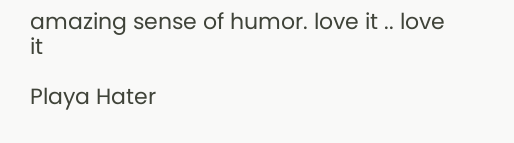amazing sense of humor. love it .. love it

Playa Hater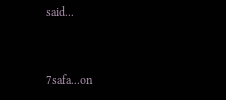said...


7safa...on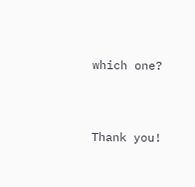which one?


Thank you!